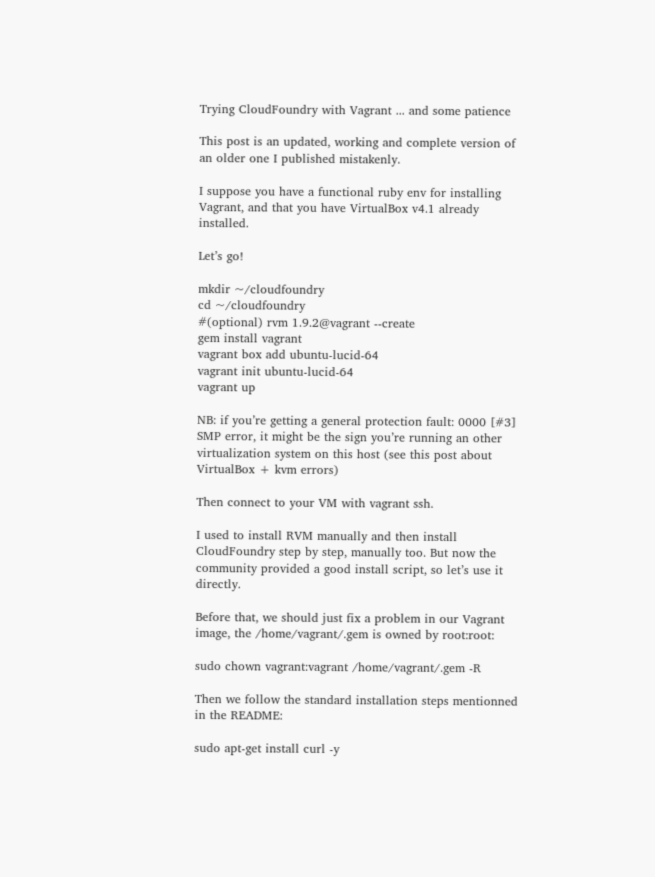Trying CloudFoundry with Vagrant ... and some patience

This post is an updated, working and complete version of an older one I published mistakenly.

I suppose you have a functional ruby env for installing Vagrant, and that you have VirtualBox v4.1 already installed.

Let’s go!

mkdir ~/cloudfoundry
cd ~/cloudfoundry
#(optional) rvm 1.9.2@vagrant --create
gem install vagrant
vagrant box add ubuntu-lucid-64
vagrant init ubuntu-lucid-64
vagrant up

NB: if you’re getting a general protection fault: 0000 [#3] SMP error, it might be the sign you’re running an other virtualization system on this host (see this post about VirtualBox + kvm errors)

Then connect to your VM with vagrant ssh.

I used to install RVM manually and then install CloudFoundry step by step, manually too. But now the community provided a good install script, so let’s use it directly.

Before that, we should just fix a problem in our Vagrant image, the /home/vagrant/.gem is owned by root:root:

sudo chown vagrant:vagrant /home/vagrant/.gem -R

Then we follow the standard installation steps mentionned in the README:

sudo apt-get install curl -y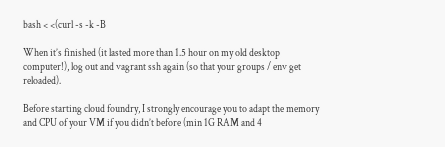bash < <(curl -s -k -B

When it’s finished (it lasted more than 1.5 hour on my old desktop computer!), log out and vagrant ssh again (so that your groups / env get reloaded).

Before starting cloud foundry, I strongly encourage you to adapt the memory and CPU of your VM if you didn’t before (min 1G RAM and 4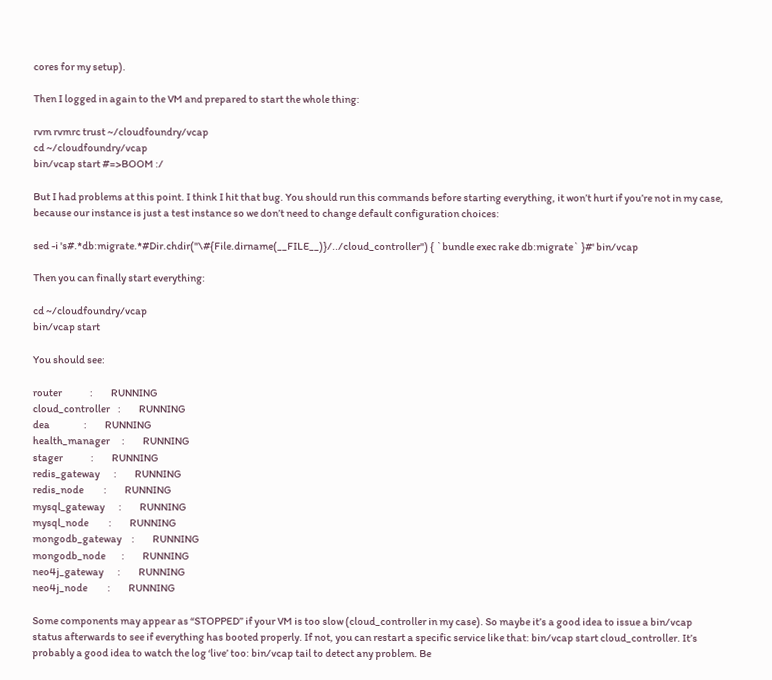cores for my setup).

Then I logged in again to the VM and prepared to start the whole thing:

rvm rvmrc trust ~/cloudfoundry/vcap
cd ~/cloudfoundry/vcap
bin/vcap start #=>BOOM :/

But I had problems at this point. I think I hit that bug. You should run this commands before starting everything, it won’t hurt if you’re not in my case, because our instance is just a test instance so we don’t need to change default configuration choices:

sed -i 's#.*db:migrate.*#Dir.chdir("\#{File.dirname(__FILE__)}/../cloud_controller") { `bundle exec rake db:migrate` }#' bin/vcap

Then you can finally start everything:

cd ~/cloudfoundry/vcap
bin/vcap start

You should see:

router              :         RUNNING
cloud_controller    :         RUNNING
dea                 :         RUNNING
health_manager      :         RUNNING
stager              :         RUNNING
redis_gateway       :         RUNNING
redis_node          :         RUNNING
mysql_gateway       :         RUNNING
mysql_node          :         RUNNING
mongodb_gateway     :         RUNNING
mongodb_node        :         RUNNING
neo4j_gateway       :         RUNNING
neo4j_node          :         RUNNING

Some components may appear as “STOPPED” if your VM is too slow (cloud_controller in my case). So maybe it’s a good idea to issue a bin/vcap status afterwards to see if everything has booted properly. If not, you can restart a specific service like that: bin/vcap start cloud_controller. It’s probably a good idea to watch the log ‘live’ too: bin/vcap tail to detect any problem. Be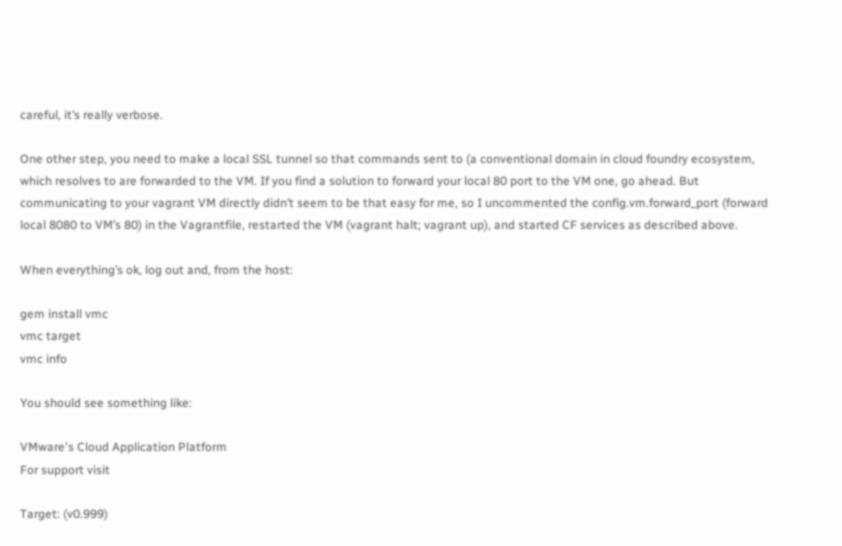careful, it’s really verbose.

One other step, you need to make a local SSL tunnel so that commands sent to (a conventional domain in cloud foundry ecosystem, which resolves to are forwarded to the VM. If you find a solution to forward your local 80 port to the VM one, go ahead. But communicating to your vagrant VM directly didn’t seem to be that easy for me, so I uncommented the config.vm.forward_port (forward local 8080 to VM’s 80) in the Vagrantfile, restarted the VM (vagrant halt; vagrant up), and started CF services as described above.

When everything’s ok, log out and, from the host:

gem install vmc
vmc target
vmc info

You should see something like:

VMware's Cloud Application Platform
For support visit

Target: (v0.999)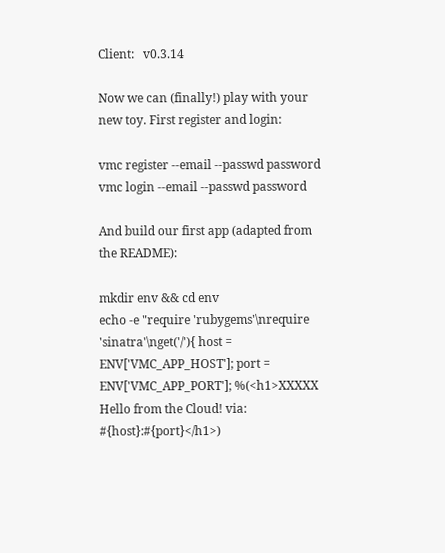Client:   v0.3.14

Now we can (finally!) play with your new toy. First register and login:

vmc register --email --passwd password
vmc login --email --passwd password

And build our first app (adapted from the README):

mkdir env && cd env
echo -e "require 'rubygems'\nrequire 'sinatra'\nget('/'){ host = ENV['VMC_APP_HOST']; port = ENV['VMC_APP_PORT']; %(<h1>XXXXX Hello from the Cloud! via: #{host}:#{port}</h1>)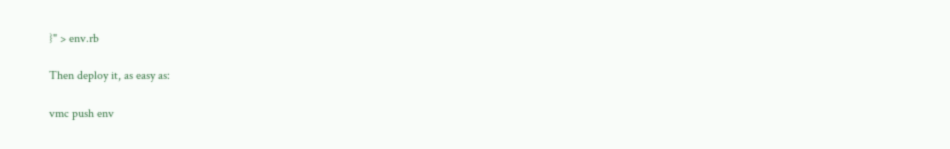}" > env.rb

Then deploy it, as easy as:

vmc push env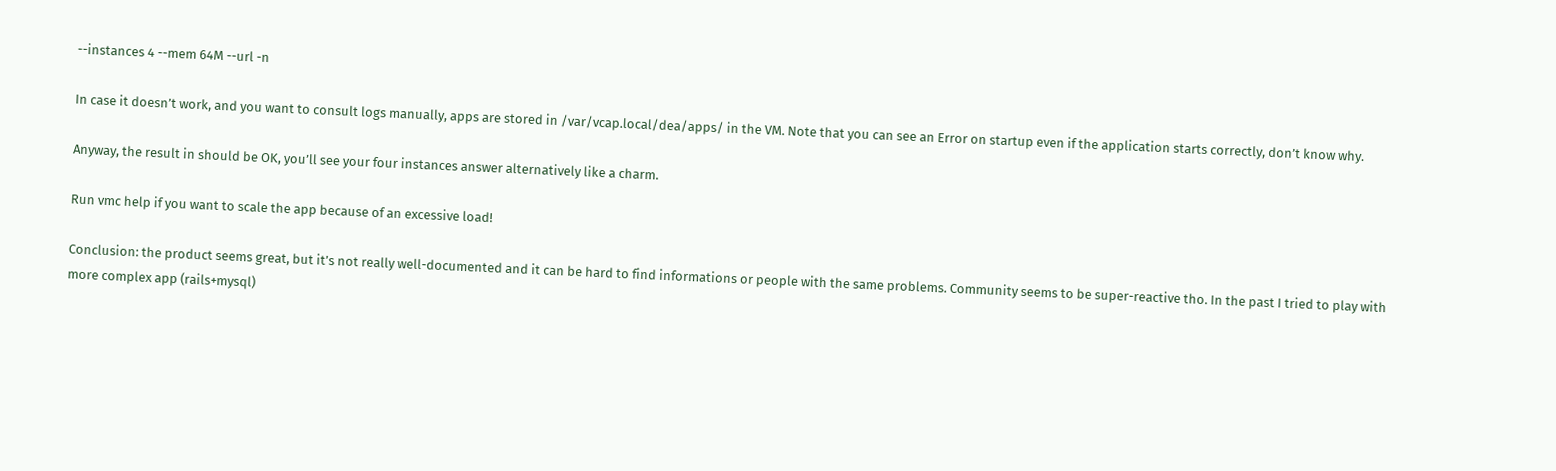--instances 4 --mem 64M --url -n

In case it doesn’t work, and you want to consult logs manually, apps are stored in /var/vcap.local/dea/apps/ in the VM. Note that you can see an Error on startup even if the application starts correctly, don’t know why.

Anyway, the result in should be OK, you’ll see your four instances answer alternatively like a charm.

Run vmc help if you want to scale the app because of an excessive load!

Conclusion: the product seems great, but it’s not really well-documented and it can be hard to find informations or people with the same problems. Community seems to be super-reactive tho. In the past I tried to play with more complex app (rails+mysql)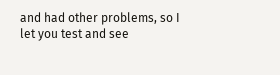and had other problems, so I let you test and see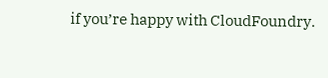if you’re happy with CloudFoundry.